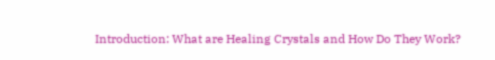Introduction: What are Healing Crystals and How Do They Work?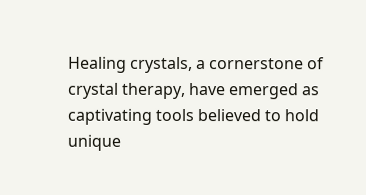Healing crystals, a cornerstone of crystal therapy, have emerged as captivating tools believed to hold unique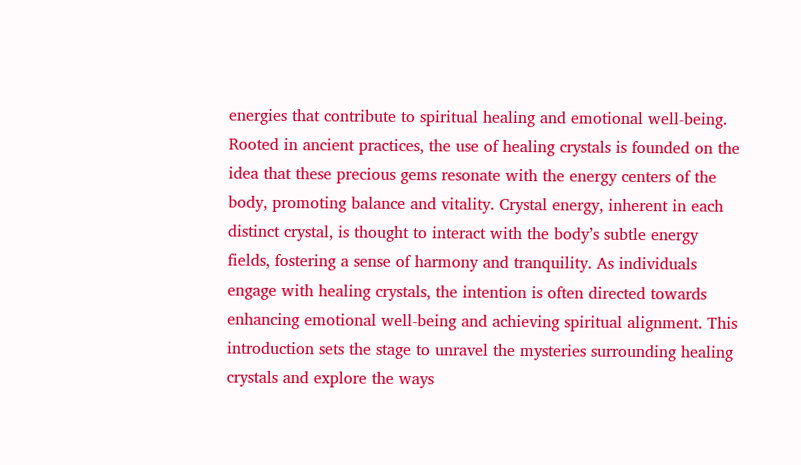energies that contribute to spiritual healing and emotional well-being. Rooted in ancient practices, the use of healing crystals is founded on the idea that these precious gems resonate with the energy centers of the body, promoting balance and vitality. Crystal energy, inherent in each distinct crystal, is thought to interact with the body’s subtle energy fields, fostering a sense of harmony and tranquility. As individuals engage with healing crystals, the intention is often directed towards enhancing emotional well-being and achieving spiritual alignment. This introduction sets the stage to unravel the mysteries surrounding healing crystals and explore the ways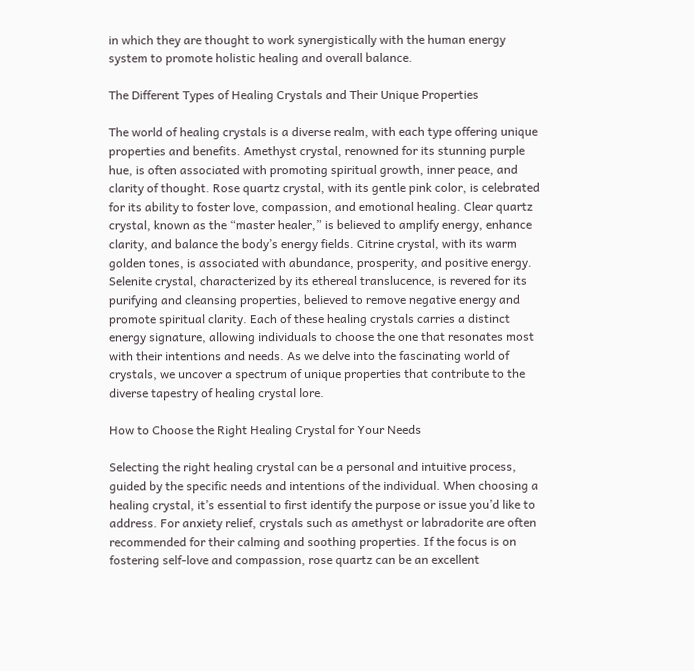in which they are thought to work synergistically with the human energy system to promote holistic healing and overall balance.

The Different Types of Healing Crystals and Their Unique Properties

The world of healing crystals is a diverse realm, with each type offering unique properties and benefits. Amethyst crystal, renowned for its stunning purple hue, is often associated with promoting spiritual growth, inner peace, and clarity of thought. Rose quartz crystal, with its gentle pink color, is celebrated for its ability to foster love, compassion, and emotional healing. Clear quartz crystal, known as the “master healer,” is believed to amplify energy, enhance clarity, and balance the body’s energy fields. Citrine crystal, with its warm golden tones, is associated with abundance, prosperity, and positive energy. Selenite crystal, characterized by its ethereal translucence, is revered for its purifying and cleansing properties, believed to remove negative energy and promote spiritual clarity. Each of these healing crystals carries a distinct energy signature, allowing individuals to choose the one that resonates most with their intentions and needs. As we delve into the fascinating world of crystals, we uncover a spectrum of unique properties that contribute to the diverse tapestry of healing crystal lore.

How to Choose the Right Healing Crystal for Your Needs

Selecting the right healing crystal can be a personal and intuitive process, guided by the specific needs and intentions of the individual. When choosing a healing crystal, it’s essential to first identify the purpose or issue you’d like to address. For anxiety relief, crystals such as amethyst or labradorite are often recommended for their calming and soothing properties. If the focus is on fostering self-love and compassion, rose quartz can be an excellent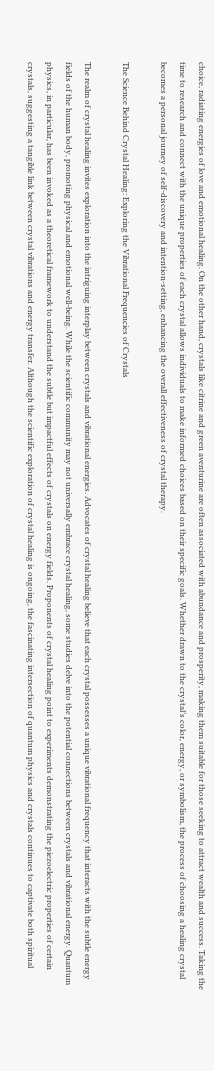choice, radiating energies of love and emotional healing. On the other hand, crystals like citrine and green aventurine are often associated with abundance and prosperity, making them suitable for those seeking to attract wealth and success. Taking the time to research and connect with the unique properties of each crystal allows individuals to make informed choices based on their specific goals. Whether drawn to the crystal’s color, energy, or symbolism, the process of choosing a healing crystal becomes a personal journey of self-discovery and intention-setting, enhancing the overall effectiveness of crystal therapy.

The Science Behind Crystal Healing: Exploring the Vibrational Frequencies of Crystals

The realm of crystal healing invites exploration into the intriguing interplay between crystals and vibrational energies. Advocates of crystal healing believe that each crystal possesses a unique vibrational frequency that interacts with the subtle energy fields of the human body, promoting physical and emotional well-being. While the scientific community may not universally embrace crystal healing, some studies delve into the potential connections between crystals and vibrational energy. Quantum physics, in particular, has been invoked as a theoretical framework to understand the subtle but impactful effects of crystals on energy fields. Proponents of crystal healing point to experiments demonstrating the piezoelectric properties of certain crystals, suggesting a tangible link between crystal vibrations and energy transfer. Although the scientific exploration of crystal healing is ongoing, the fascinating intersection of quantum physics and crystals continues to captivate both spiritual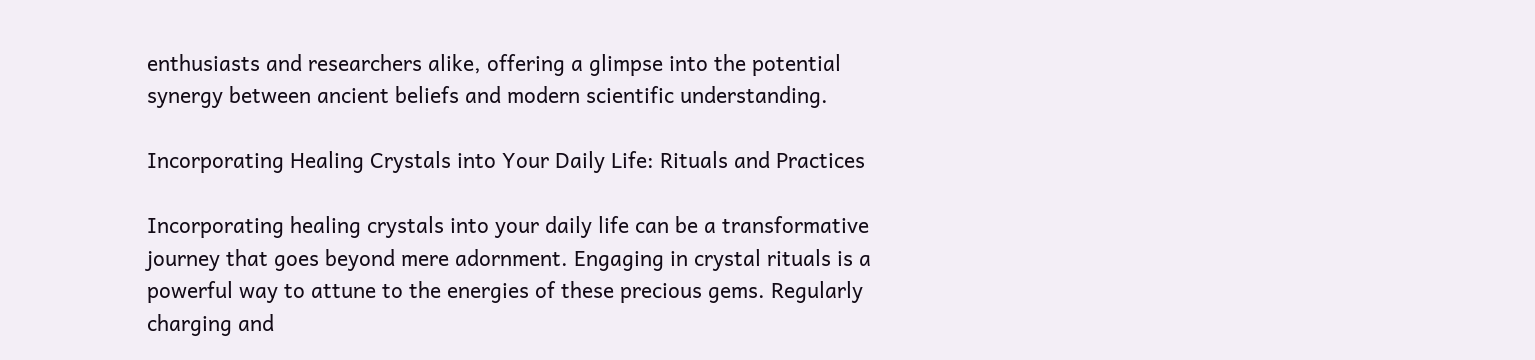enthusiasts and researchers alike, offering a glimpse into the potential synergy between ancient beliefs and modern scientific understanding.

Incorporating Healing Crystals into Your Daily Life: Rituals and Practices

Incorporating healing crystals into your daily life can be a transformative journey that goes beyond mere adornment. Engaging in crystal rituals is a powerful way to attune to the energies of these precious gems. Regularly charging and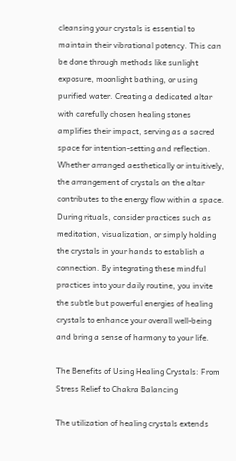cleansing your crystals is essential to maintain their vibrational potency. This can be done through methods like sunlight exposure, moonlight bathing, or using purified water. Creating a dedicated altar with carefully chosen healing stones amplifies their impact, serving as a sacred space for intention-setting and reflection. Whether arranged aesthetically or intuitively, the arrangement of crystals on the altar contributes to the energy flow within a space. During rituals, consider practices such as meditation, visualization, or simply holding the crystals in your hands to establish a connection. By integrating these mindful practices into your daily routine, you invite the subtle but powerful energies of healing crystals to enhance your overall well-being and bring a sense of harmony to your life.

The Benefits of Using Healing Crystals: From Stress Relief to Chakra Balancing

The utilization of healing crystals extends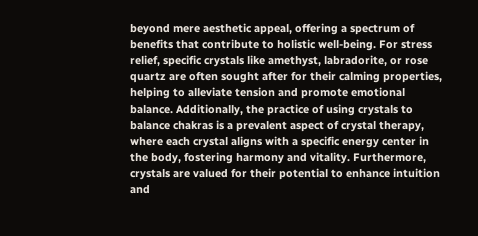beyond mere aesthetic appeal, offering a spectrum of benefits that contribute to holistic well-being. For stress relief, specific crystals like amethyst, labradorite, or rose quartz are often sought after for their calming properties, helping to alleviate tension and promote emotional balance. Additionally, the practice of using crystals to balance chakras is a prevalent aspect of crystal therapy, where each crystal aligns with a specific energy center in the body, fostering harmony and vitality. Furthermore, crystals are valued for their potential to enhance intuition and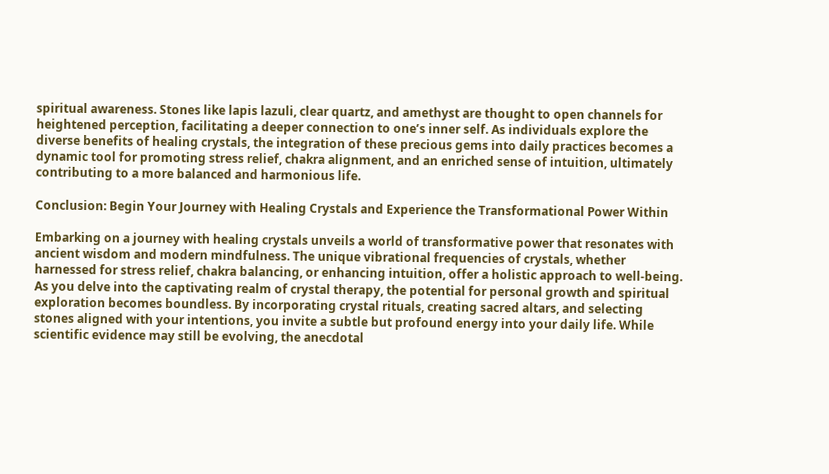spiritual awareness. Stones like lapis lazuli, clear quartz, and amethyst are thought to open channels for heightened perception, facilitating a deeper connection to one’s inner self. As individuals explore the diverse benefits of healing crystals, the integration of these precious gems into daily practices becomes a dynamic tool for promoting stress relief, chakra alignment, and an enriched sense of intuition, ultimately contributing to a more balanced and harmonious life.

Conclusion: Begin Your Journey with Healing Crystals and Experience the Transformational Power Within

Embarking on a journey with healing crystals unveils a world of transformative power that resonates with ancient wisdom and modern mindfulness. The unique vibrational frequencies of crystals, whether harnessed for stress relief, chakra balancing, or enhancing intuition, offer a holistic approach to well-being. As you delve into the captivating realm of crystal therapy, the potential for personal growth and spiritual exploration becomes boundless. By incorporating crystal rituals, creating sacred altars, and selecting stones aligned with your intentions, you invite a subtle but profound energy into your daily life. While scientific evidence may still be evolving, the anecdotal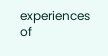experiences of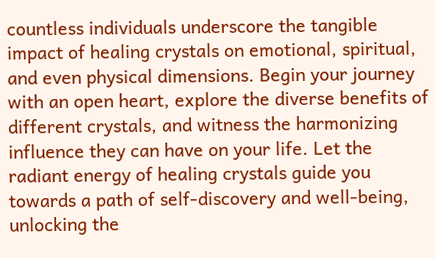countless individuals underscore the tangible impact of healing crystals on emotional, spiritual, and even physical dimensions. Begin your journey with an open heart, explore the diverse benefits of different crystals, and witness the harmonizing influence they can have on your life. Let the radiant energy of healing crystals guide you towards a path of self-discovery and well-being, unlocking the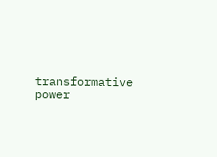transformative power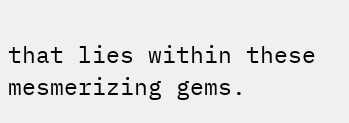that lies within these mesmerizing gems.